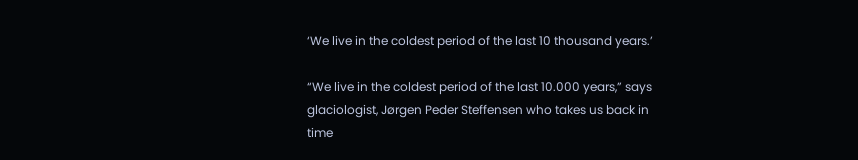‘We live in the coldest period of the last 10 thousand years.’

“We live in the coldest period of the last 10.000 years,” says
glaciologist, Jørgen Peder Steffensen who takes us back in time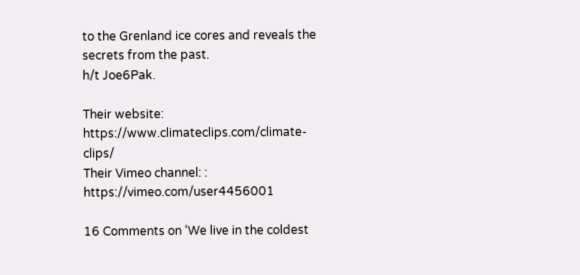to the Grenland ice cores and reveals the secrets from the past.
h/t Joe6Pak.

Their website: https://www.climateclips.com/climate-clips/
Their Vimeo channel: : https://vimeo.com/user4456001

16 Comments on ‘We live in the coldest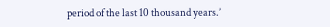period of the last 10 thousand years.’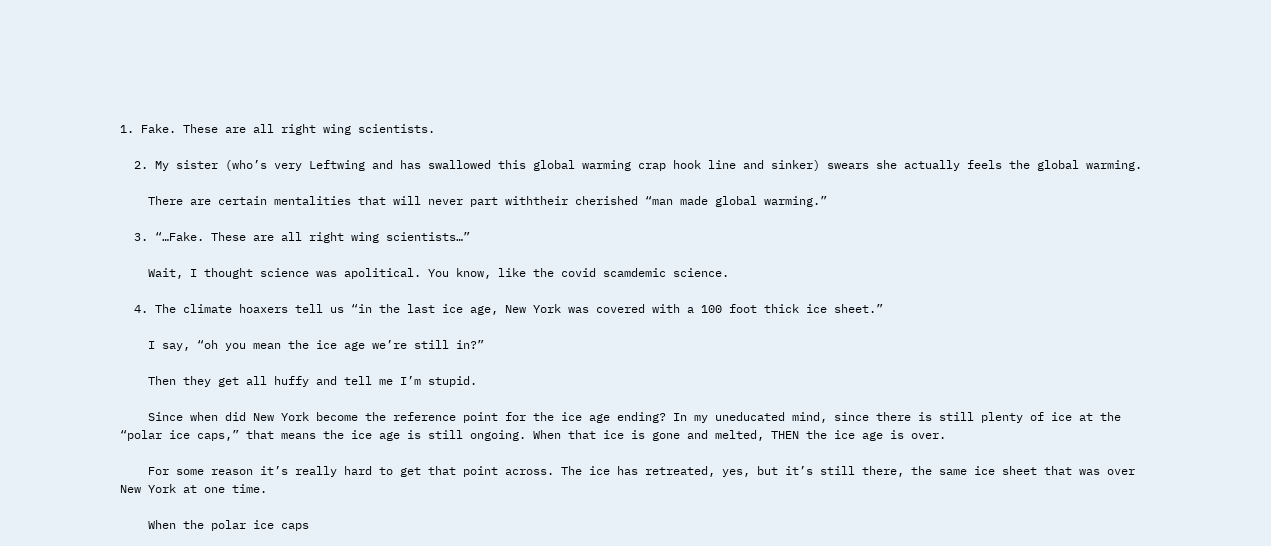1. Fake. These are all right wing scientists.

  2. My sister (who’s very Leftwing and has swallowed this global warming crap hook line and sinker) swears she actually feels the global warming.

    There are certain mentalities that will never part withtheir cherished “man made global warming.”

  3. “…Fake. These are all right wing scientists…”

    Wait, I thought science was apolitical. You know, like the covid scamdemic science.

  4. The climate hoaxers tell us “in the last ice age, New York was covered with a 100 foot thick ice sheet.”

    I say, “oh you mean the ice age we’re still in?”

    Then they get all huffy and tell me I’m stupid.

    Since when did New York become the reference point for the ice age ending? In my uneducated mind, since there is still plenty of ice at the “polar ice caps,” that means the ice age is still ongoing. When that ice is gone and melted, THEN the ice age is over.

    For some reason it’s really hard to get that point across. The ice has retreated, yes, but it’s still there, the same ice sheet that was over New York at one time.

    When the polar ice caps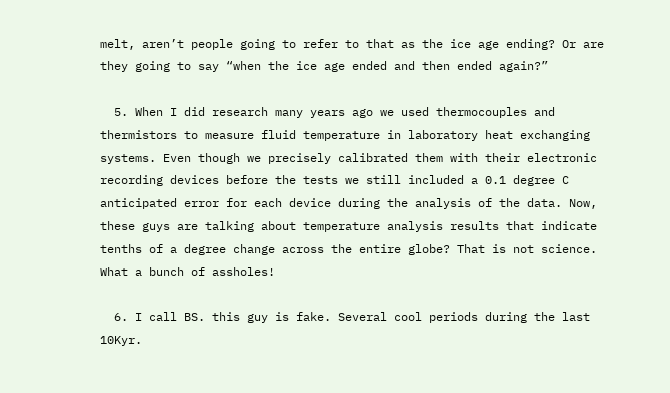melt, aren’t people going to refer to that as the ice age ending? Or are they going to say “when the ice age ended and then ended again?”

  5. When I did research many years ago we used thermocouples and thermistors to measure fluid temperature in laboratory heat exchanging systems. Even though we precisely calibrated them with their electronic recording devices before the tests we still included a 0.1 degree C anticipated error for each device during the analysis of the data. Now, these guys are talking about temperature analysis results that indicate tenths of a degree change across the entire globe? That is not science. What a bunch of assholes!

  6. I call BS. this guy is fake. Several cool periods during the last 10Kyr.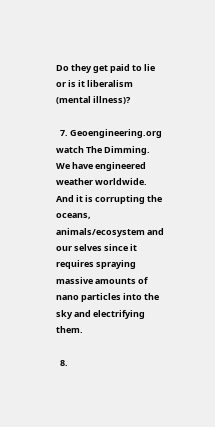Do they get paid to lie or is it liberalism (mental illness)?

  7. Geoengineering.org watch The Dimming. We have engineered weather worldwide. And it is corrupting the oceans, animals/ecosystem and our selves since it requires spraying massive amounts of nano particles into the sky and electrifying them.

  8.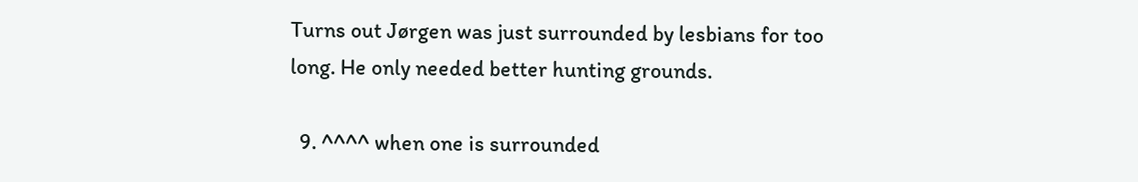Turns out Jørgen was just surrounded by lesbians for too long. He only needed better hunting grounds.

  9. ^^^^ when one is surrounded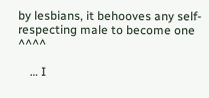by lesbians, it behooves any self-respecting male to become one ^^^^

    … I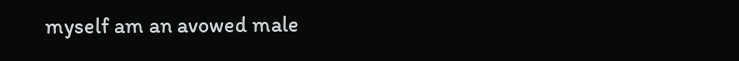myself am an avowed male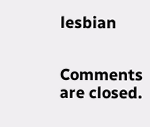lesbian


Comments are closed.